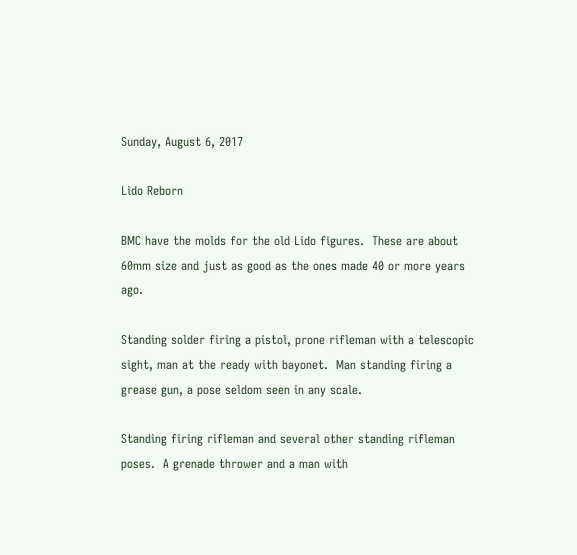Sunday, August 6, 2017

Lido Reborn

BMC have the molds for the old Lido figures.  These are about 60mm size and just as good as the ones made 40 or more years ago.

Standing solder firing a pistol, prone rifleman with a telescopic sight, man at the ready with bayonet.  Man standing firing a grease gun, a pose seldom seen in any scale.

Standing firing rifleman and several other standing rifleman poses.  A grenade thrower and a man with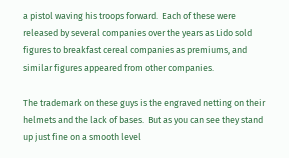a pistol waving his troops forward.  Each of these were released by several companies over the years as Lido sold figures to breakfast cereal companies as premiums, and similar figures appeared from other companies.

The trademark on these guys is the engraved netting on their helmets and the lack of bases.  But as you can see they stand up just fine on a smooth level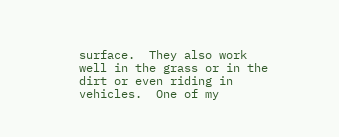surface.  They also work well in the grass or in the dirt or even riding in vehicles.  One of my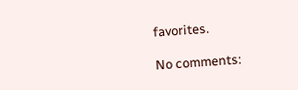favorites.

No comments: